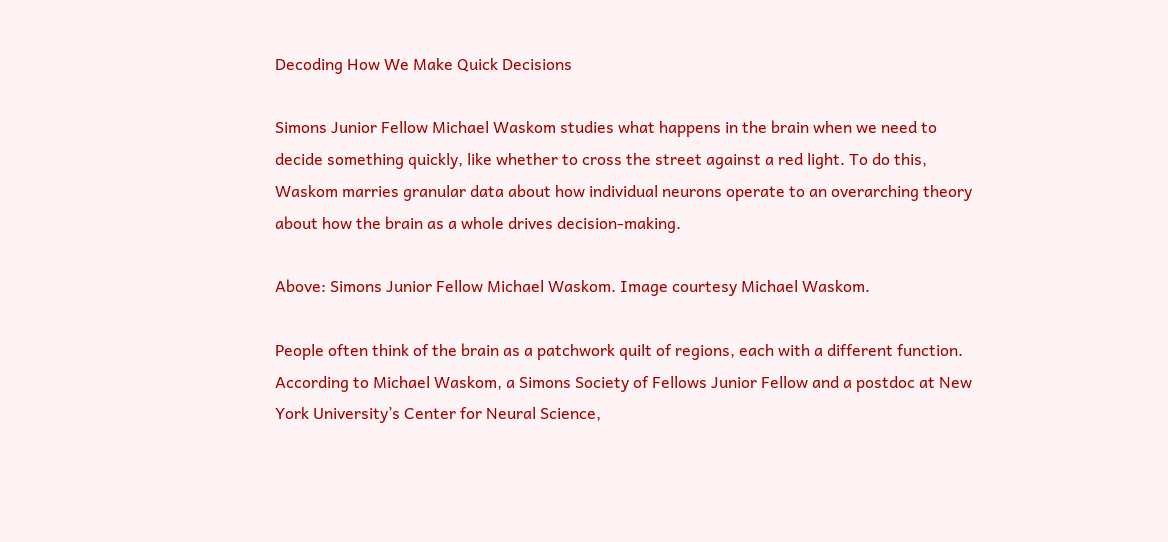Decoding How We Make Quick Decisions

Simons Junior Fellow Michael Waskom studies what happens in the brain when we need to decide something quickly, like whether to cross the street against a red light. To do this, Waskom marries granular data about how individual neurons operate to an overarching theory about how the brain as a whole drives decision-making.

Above: Simons Junior Fellow Michael Waskom. Image courtesy Michael Waskom.

People often think of the brain as a patchwork quilt of regions, each with a different function. According to Michael Waskom, a Simons Society of Fellows Junior Fellow and a postdoc at New York University’s Center for Neural Science,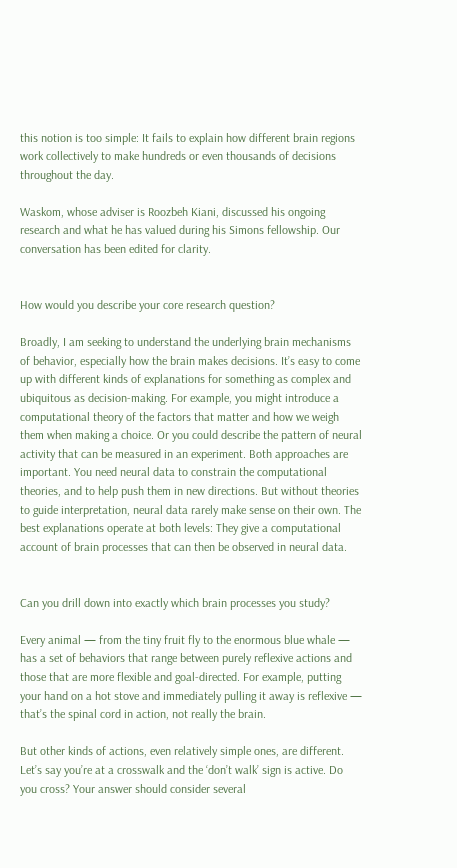this notion is too simple: It fails to explain how different brain regions work collectively to make hundreds or even thousands of decisions throughout the day.

Waskom, whose adviser is Roozbeh Kiani, discussed his ongoing research and what he has valued during his Simons fellowship. Our conversation has been edited for clarity.


How would you describe your core research question?

Broadly, I am seeking to understand the underlying brain mechanisms of behavior, especially how the brain makes decisions. It’s easy to come up with different kinds of explanations for something as complex and ubiquitous as decision-making. For example, you might introduce a computational theory of the factors that matter and how we weigh them when making a choice. Or you could describe the pattern of neural activity that can be measured in an experiment. Both approaches are important. You need neural data to constrain the computational theories, and to help push them in new directions. But without theories to guide interpretation, neural data rarely make sense on their own. The best explanations operate at both levels: They give a computational account of brain processes that can then be observed in neural data.


Can you drill down into exactly which brain processes you study?

Every animal — from the tiny fruit fly to the enormous blue whale — has a set of behaviors that range between purely reflexive actions and those that are more flexible and goal-directed. For example, putting your hand on a hot stove and immediately pulling it away is reflexive — that’s the spinal cord in action, not really the brain.

But other kinds of actions, even relatively simple ones, are different. Let’s say you’re at a crosswalk and the ‘don’t walk’ sign is active. Do you cross? Your answer should consider several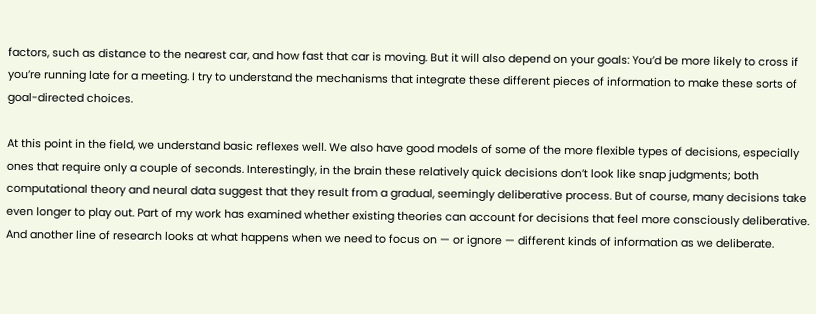factors, such as distance to the nearest car, and how fast that car is moving. But it will also depend on your goals: You’d be more likely to cross if you’re running late for a meeting. I try to understand the mechanisms that integrate these different pieces of information to make these sorts of goal-directed choices.

At this point in the field, we understand basic reflexes well. We also have good models of some of the more flexible types of decisions, especially ones that require only a couple of seconds. Interestingly, in the brain these relatively quick decisions don’t look like snap judgments; both computational theory and neural data suggest that they result from a gradual, seemingly deliberative process. But of course, many decisions take even longer to play out. Part of my work has examined whether existing theories can account for decisions that feel more consciously deliberative. And another line of research looks at what happens when we need to focus on — or ignore — different kinds of information as we deliberate.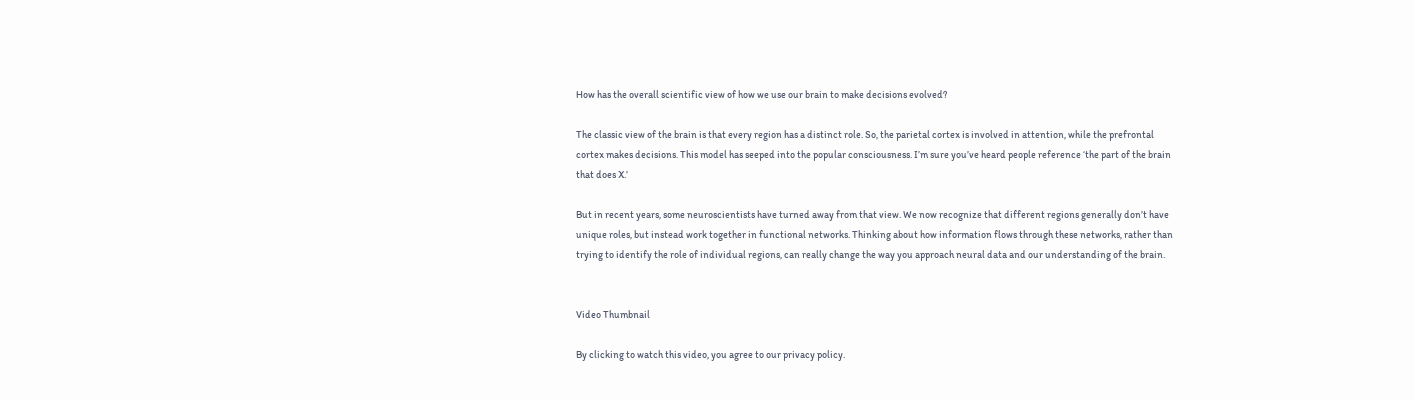How has the overall scientific view of how we use our brain to make decisions evolved?

The classic view of the brain is that every region has a distinct role. So, the parietal cortex is involved in attention, while the prefrontal cortex makes decisions. This model has seeped into the popular consciousness. I’m sure you’ve heard people reference ‘the part of the brain that does X.’

But in recent years, some neuroscientists have turned away from that view. We now recognize that different regions generally don’t have unique roles, but instead work together in functional networks. Thinking about how information flows through these networks, rather than trying to identify the role of individual regions, can really change the way you approach neural data and our understanding of the brain.


Video Thumbnail

By clicking to watch this video, you agree to our privacy policy.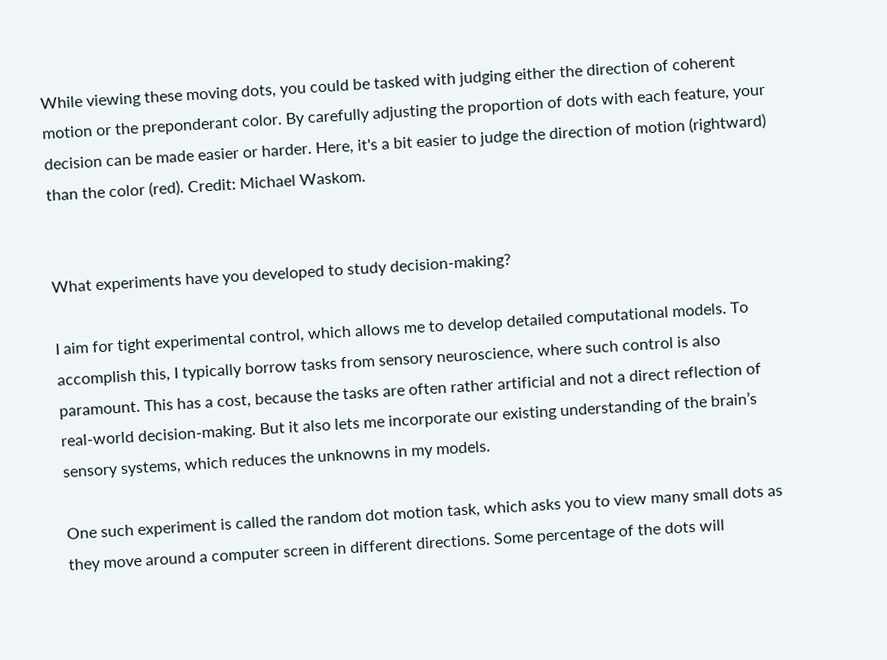While viewing these moving dots, you could be tasked with judging either the direction of coherent motion or the preponderant color. By carefully adjusting the proportion of dots with each feature, your decision can be made easier or harder. Here, it's a bit easier to judge the direction of motion (rightward) than the color (red). Credit: Michael Waskom.


What experiments have you developed to study decision-making?

I aim for tight experimental control, which allows me to develop detailed computational models. To accomplish this, I typically borrow tasks from sensory neuroscience, where such control is also paramount. This has a cost, because the tasks are often rather artificial and not a direct reflection of real-world decision-making. But it also lets me incorporate our existing understanding of the brain’s sensory systems, which reduces the unknowns in my models.

One such experiment is called the random dot motion task, which asks you to view many small dots as they move around a computer screen in different directions. Some percentage of the dots will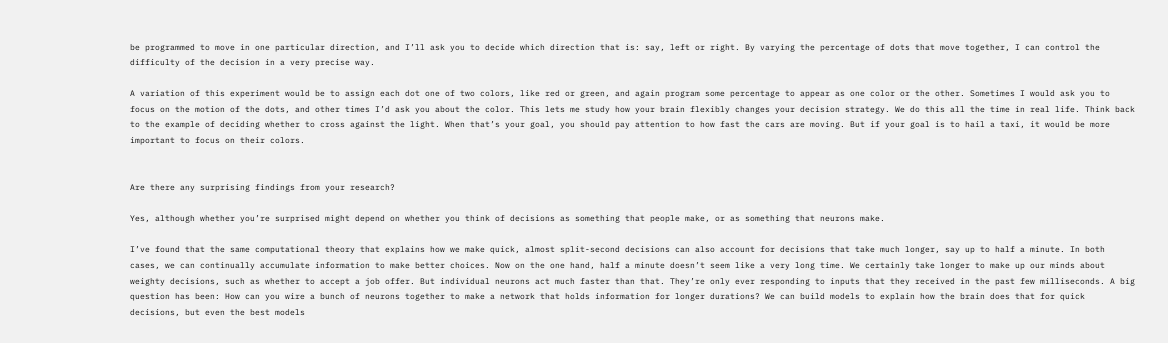be programmed to move in one particular direction, and I’ll ask you to decide which direction that is: say, left or right. By varying the percentage of dots that move together, I can control the difficulty of the decision in a very precise way.

A variation of this experiment would be to assign each dot one of two colors, like red or green, and again program some percentage to appear as one color or the other. Sometimes I would ask you to focus on the motion of the dots, and other times I’d ask you about the color. This lets me study how your brain flexibly changes your decision strategy. We do this all the time in real life. Think back to the example of deciding whether to cross against the light. When that’s your goal, you should pay attention to how fast the cars are moving. But if your goal is to hail a taxi, it would be more important to focus on their colors.


Are there any surprising findings from your research?

Yes, although whether you’re surprised might depend on whether you think of decisions as something that people make, or as something that neurons make.

I’ve found that the same computational theory that explains how we make quick, almost split-second decisions can also account for decisions that take much longer, say up to half a minute. In both cases, we can continually accumulate information to make better choices. Now on the one hand, half a minute doesn’t seem like a very long time. We certainly take longer to make up our minds about weighty decisions, such as whether to accept a job offer. But individual neurons act much faster than that. They’re only ever responding to inputs that they received in the past few milliseconds. A big question has been: How can you wire a bunch of neurons together to make a network that holds information for longer durations? We can build models to explain how the brain does that for quick decisions, but even the best models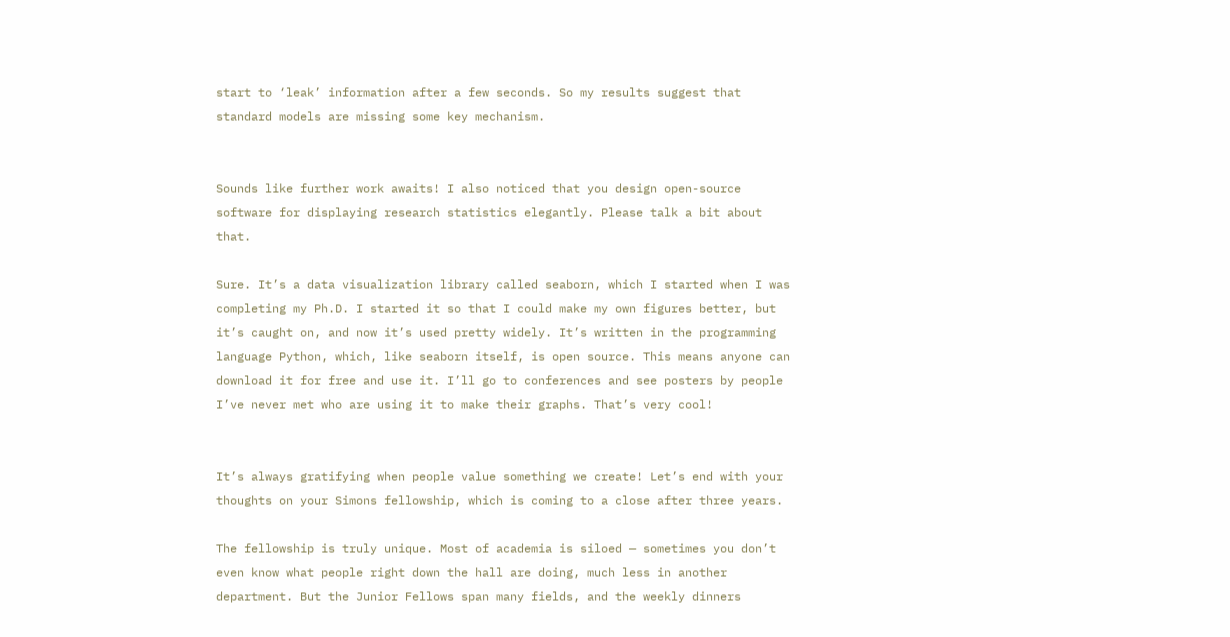start to ‘leak’ information after a few seconds. So my results suggest that standard models are missing some key mechanism.


Sounds like further work awaits! I also noticed that you design open-source software for displaying research statistics elegantly. Please talk a bit about that.

Sure. It’s a data visualization library called seaborn, which I started when I was completing my Ph.D. I started it so that I could make my own figures better, but it’s caught on, and now it’s used pretty widely. It’s written in the programming language Python, which, like seaborn itself, is open source. This means anyone can download it for free and use it. I’ll go to conferences and see posters by people I’ve never met who are using it to make their graphs. That’s very cool!


It’s always gratifying when people value something we create! Let’s end with your thoughts on your Simons fellowship, which is coming to a close after three years.

The fellowship is truly unique. Most of academia is siloed — sometimes you don’t even know what people right down the hall are doing, much less in another department. But the Junior Fellows span many fields, and the weekly dinners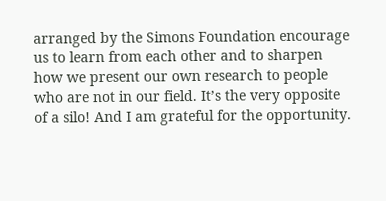arranged by the Simons Foundation encourage us to learn from each other and to sharpen how we present our own research to people who are not in our field. It’s the very opposite of a silo! And I am grateful for the opportunity.